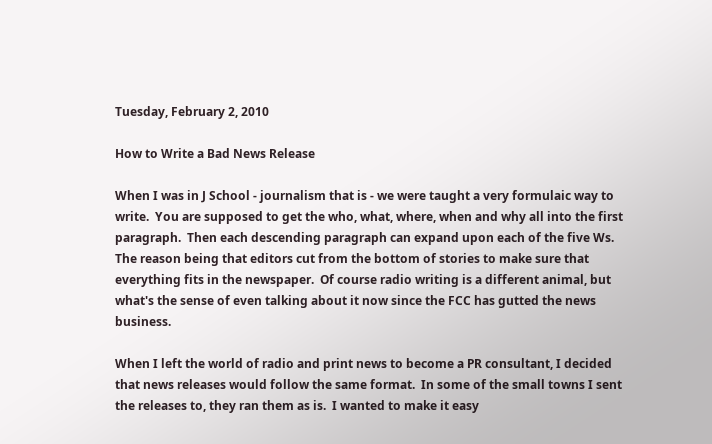Tuesday, February 2, 2010

How to Write a Bad News Release

When I was in J School - journalism that is - we were taught a very formulaic way to write.  You are supposed to get the who, what, where, when and why all into the first paragraph.  Then each descending paragraph can expand upon each of the five Ws.  The reason being that editors cut from the bottom of stories to make sure that everything fits in the newspaper.  Of course radio writing is a different animal, but what's the sense of even talking about it now since the FCC has gutted the news business.

When I left the world of radio and print news to become a PR consultant, I decided that news releases would follow the same format.  In some of the small towns I sent the releases to, they ran them as is.  I wanted to make it easy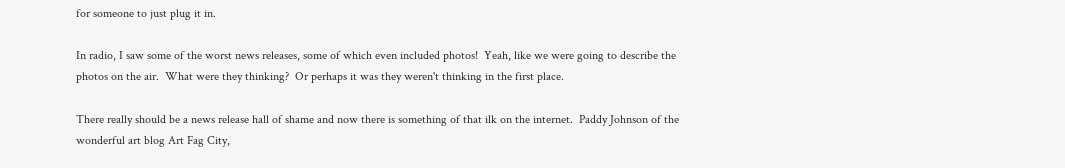for someone to just plug it in.

In radio, I saw some of the worst news releases, some of which even included photos!  Yeah, like we were going to describe the photos on the air.  What were they thinking?  Or perhaps it was they weren't thinking in the first place.

There really should be a news release hall of shame and now there is something of that ilk on the internet.  Paddy Johnson of the wonderful art blog Art Fag City,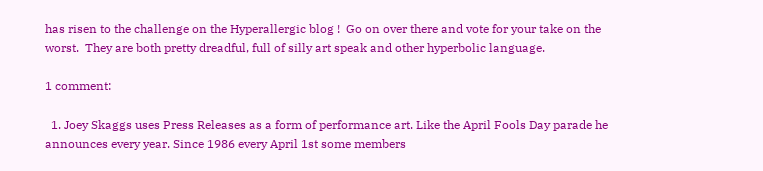has risen to the challenge on the Hyperallergic blog !  Go on over there and vote for your take on the worst.  They are both pretty dreadful, full of silly art speak and other hyperbolic language.

1 comment:

  1. Joey Skaggs uses Press Releases as a form of performance art. Like the April Fools Day parade he announces every year. Since 1986 every April 1st some members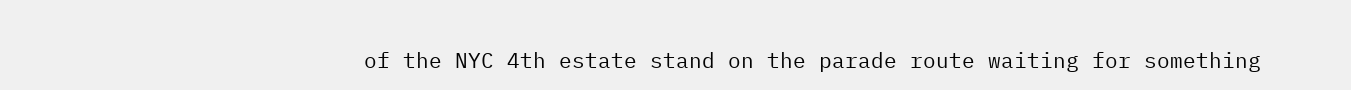of the NYC 4th estate stand on the parade route waiting for something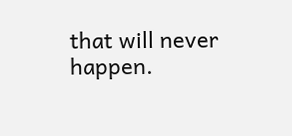that will never happen.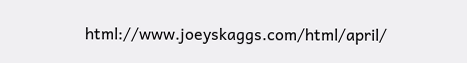html://www.joeyskaggs.com/html/april/